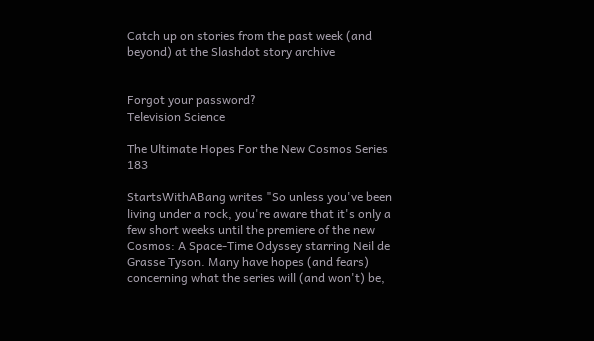Catch up on stories from the past week (and beyond) at the Slashdot story archive


Forgot your password?
Television Science

The Ultimate Hopes For the New Cosmos Series 183

StartsWithABang writes "So unless you've been living under a rock, you're aware that it's only a few short weeks until the premiere of the new Cosmos: A Space-Time Odyssey starring Neil de Grasse Tyson. Many have hopes (and fears) concerning what the series will (and won't) be,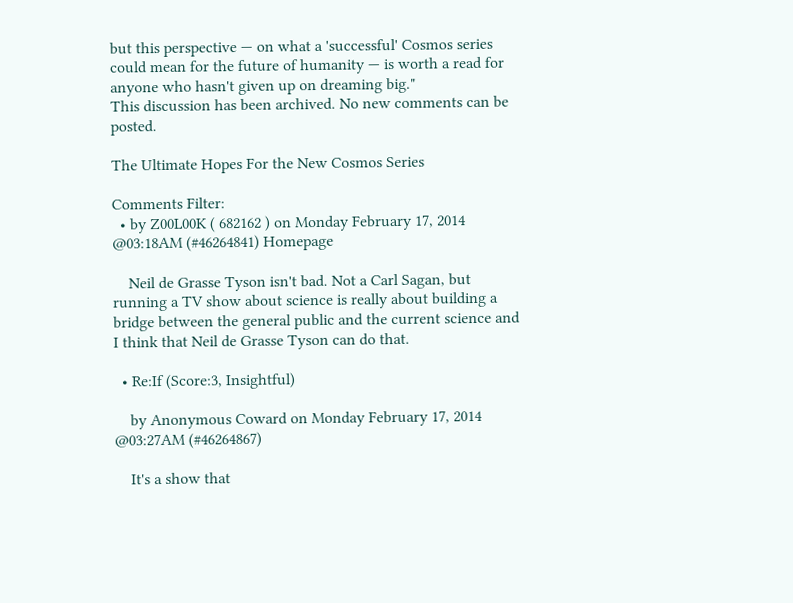but this perspective — on what a 'successful' Cosmos series could mean for the future of humanity — is worth a read for anyone who hasn't given up on dreaming big."
This discussion has been archived. No new comments can be posted.

The Ultimate Hopes For the New Cosmos Series

Comments Filter:
  • by Z00L00K ( 682162 ) on Monday February 17, 2014 @03:18AM (#46264841) Homepage

    Neil de Grasse Tyson isn't bad. Not a Carl Sagan, but running a TV show about science is really about building a bridge between the general public and the current science and I think that Neil de Grasse Tyson can do that.

  • Re:If (Score:3, Insightful)

    by Anonymous Coward on Monday February 17, 2014 @03:27AM (#46264867)

    It's a show that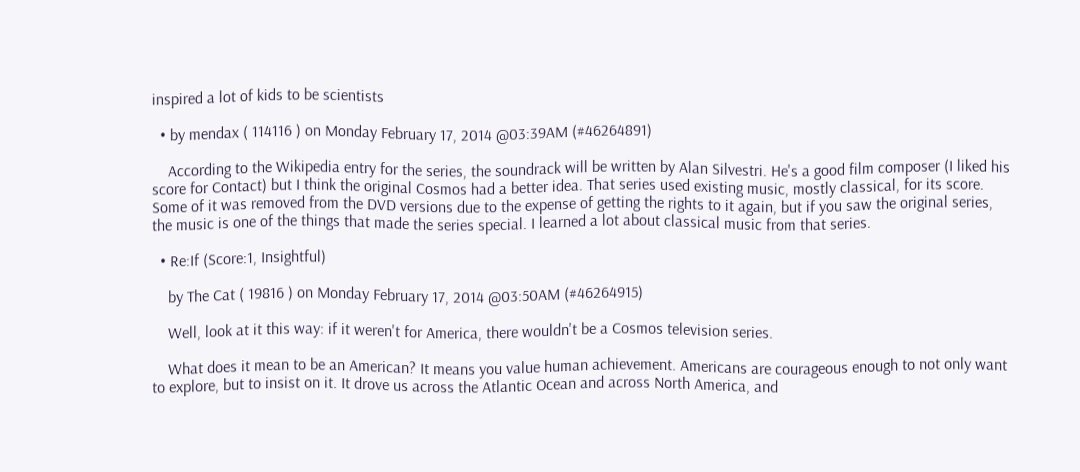inspired a lot of kids to be scientists

  • by mendax ( 114116 ) on Monday February 17, 2014 @03:39AM (#46264891)

    According to the Wikipedia entry for the series, the soundrack will be written by Alan Silvestri. He's a good film composer (I liked his score for Contact) but I think the original Cosmos had a better idea. That series used existing music, mostly classical, for its score. Some of it was removed from the DVD versions due to the expense of getting the rights to it again, but if you saw the original series, the music is one of the things that made the series special. I learned a lot about classical music from that series.

  • Re:If (Score:1, Insightful)

    by The Cat ( 19816 ) on Monday February 17, 2014 @03:50AM (#46264915)

    Well, look at it this way: if it weren't for America, there wouldn't be a Cosmos television series.

    What does it mean to be an American? It means you value human achievement. Americans are courageous enough to not only want to explore, but to insist on it. It drove us across the Atlantic Ocean and across North America, and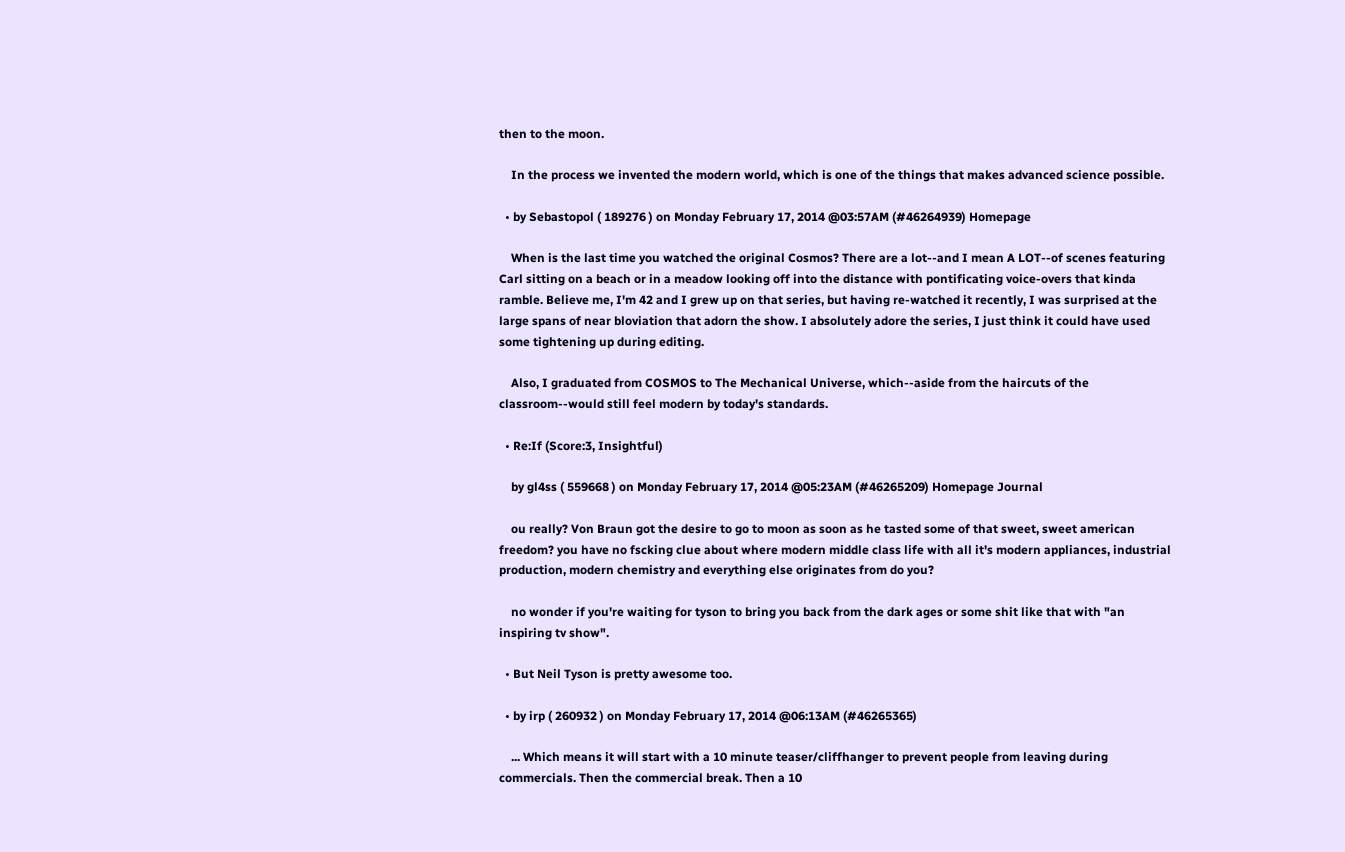then to the moon.

    In the process we invented the modern world, which is one of the things that makes advanced science possible.

  • by Sebastopol ( 189276 ) on Monday February 17, 2014 @03:57AM (#46264939) Homepage

    When is the last time you watched the original Cosmos? There are a lot--and I mean A LOT--of scenes featuring Carl sitting on a beach or in a meadow looking off into the distance with pontificating voice-overs that kinda ramble. Believe me, I'm 42 and I grew up on that series, but having re-watched it recently, I was surprised at the large spans of near bloviation that adorn the show. I absolutely adore the series, I just think it could have used some tightening up during editing.

    Also, I graduated from COSMOS to The Mechanical Universe, which--aside from the haircuts of the classroom--would still feel modern by today's standards.

  • Re:If (Score:3, Insightful)

    by gl4ss ( 559668 ) on Monday February 17, 2014 @05:23AM (#46265209) Homepage Journal

    ou really? Von Braun got the desire to go to moon as soon as he tasted some of that sweet, sweet american freedom? you have no fscking clue about where modern middle class life with all it's modern appliances, industrial production, modern chemistry and everything else originates from do you?

    no wonder if you're waiting for tyson to bring you back from the dark ages or some shit like that with "an inspiring tv show".

  • But Neil Tyson is pretty awesome too.

  • by irp ( 260932 ) on Monday February 17, 2014 @06:13AM (#46265365)

    ... Which means it will start with a 10 minute teaser/cliffhanger to prevent people from leaving during commercials. Then the commercial break. Then a 10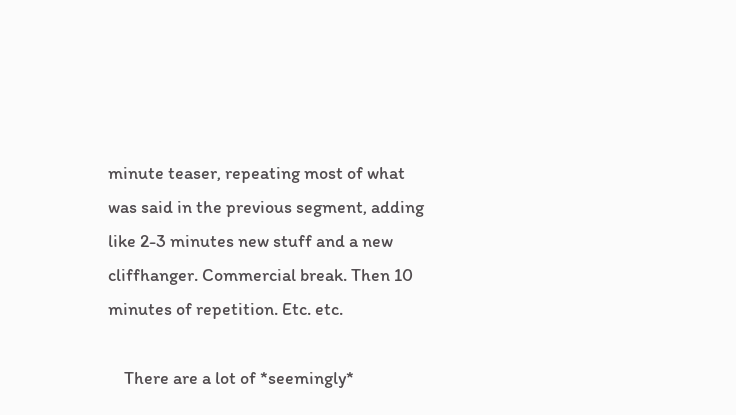minute teaser, repeating most of what was said in the previous segment, adding like 2-3 minutes new stuff and a new cliffhanger. Commercial break. Then 10 minutes of repetition. Etc. etc.

    There are a lot of *seemingly*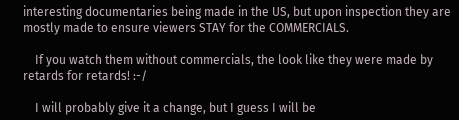interesting documentaries being made in the US, but upon inspection they are mostly made to ensure viewers STAY for the COMMERCIALS.

    If you watch them without commercials, the look like they were made by retards for retards! :-/

    I will probably give it a change, but I guess I will be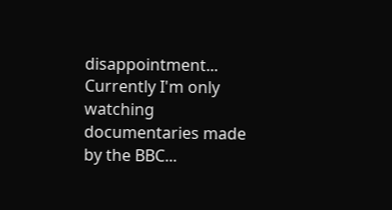disappointment... Currently I'm only watching documentaries made by the BBC...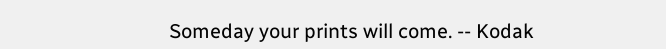Someday your prints will come. -- Kodak